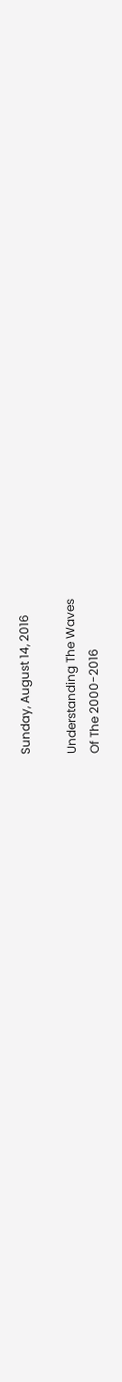Sunday, August 14, 2016

Understanding The Waves
Of The 2000-2016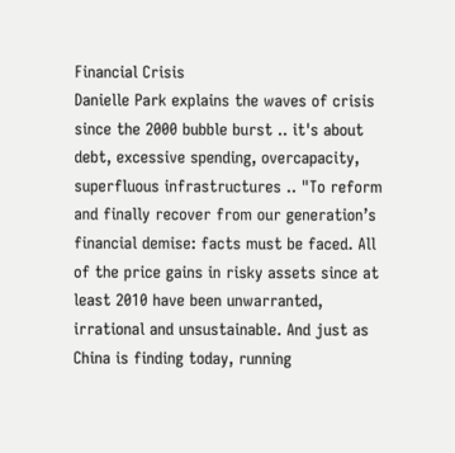Financial Crisis
Danielle Park explains the waves of crisis since the 2000 bubble burst .. it's about debt, excessive spending, overcapacity, superfluous infrastructures .. "To reform and finally recover from our generation’s financial demise: facts must be faced. All of the price gains in risky assets since at least 2010 have been unwarranted, irrational and unsustainable. And just as China is finding today, running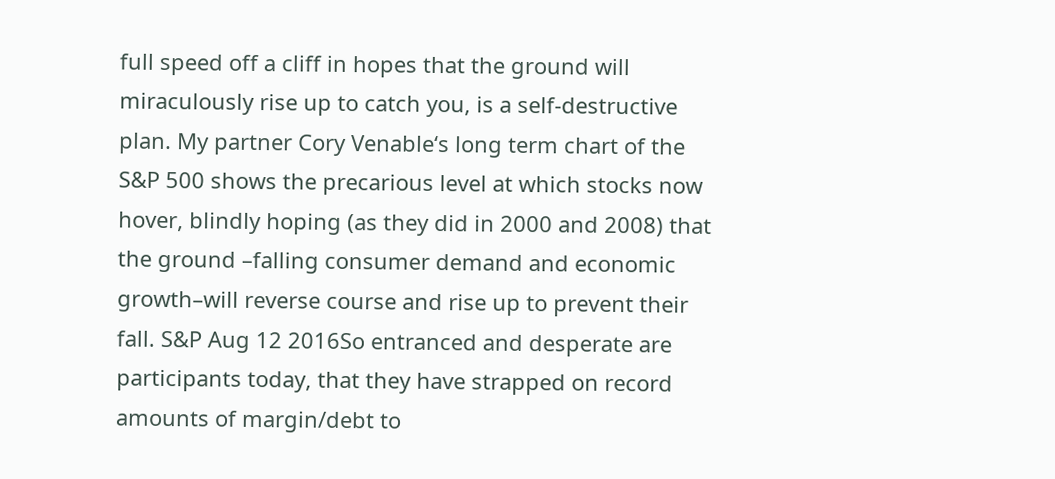full speed off a cliff in hopes that the ground will miraculously rise up to catch you, is a self-destructive plan. My partner Cory Venable‘s long term chart of the S&P 500 shows the precarious level at which stocks now hover, blindly hoping (as they did in 2000 and 2008) that the ground –falling consumer demand and economic growth–will reverse course and rise up to prevent their fall. S&P Aug 12 2016So entranced and desperate are participants today, that they have strapped on record amounts of margin/debt to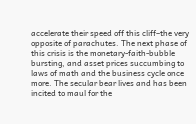accelerate their speed off this cliff–the very opposite of parachutes. The next phase of this crisis is the monetary-faith-bubble bursting, and asset prices succumbing to laws of math and the business cycle once more. The secular bear lives and has been incited to maul for the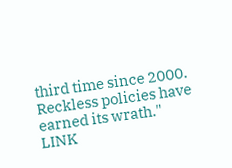third time since 2000. Reckless policies have earned its wrath."
LINK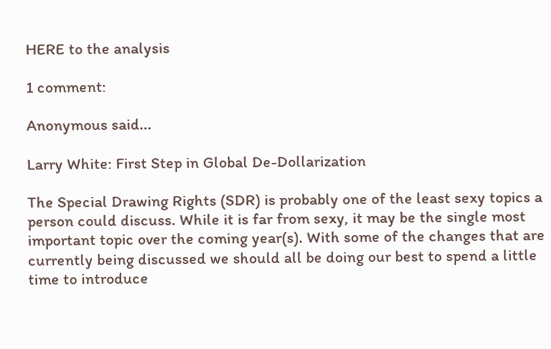HERE to the analysis

1 comment:

Anonymous said...

Larry White: First Step in Global De-Dollarization

The Special Drawing Rights (SDR) is probably one of the least sexy topics a person could discuss. While it is far from sexy, it may be the single most important topic over the coming year(s). With some of the changes that are currently being discussed we should all be doing our best to spend a little time to introduce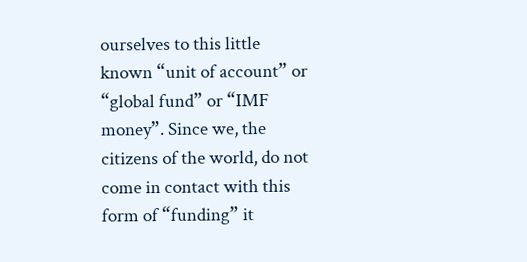ourselves to this little known “unit of account” or “global fund” or “IMF money”. Since we, the citizens of the world, do not come in contact with this form of “funding” it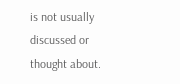is not usually discussed or thought about.